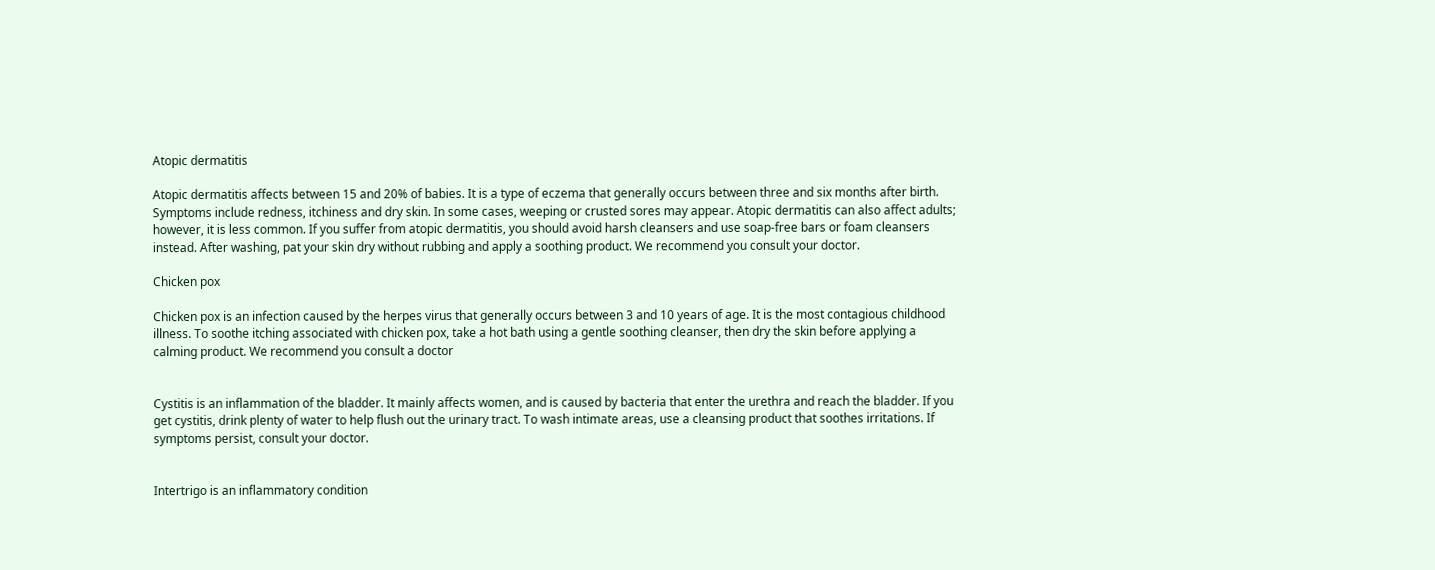Atopic dermatitis

Atopic dermatitis affects between 15 and 20% of babies. It is a type of eczema that generally occurs between three and six months after birth. Symptoms include redness, itchiness and dry skin. In some cases, weeping or crusted sores may appear. Atopic dermatitis can also affect adults; however, it is less common. If you suffer from atopic dermatitis, you should avoid harsh cleansers and use soap-free bars or foam cleansers instead. After washing, pat your skin dry without rubbing and apply a soothing product. We recommend you consult your doctor.

Chicken pox

Chicken pox is an infection caused by the herpes virus that generally occurs between 3 and 10 years of age. It is the most contagious childhood illness. To soothe itching associated with chicken pox, take a hot bath using a gentle soothing cleanser, then dry the skin before applying a calming product. We recommend you consult a doctor


Cystitis is an inflammation of the bladder. It mainly affects women, and is caused by bacteria that enter the urethra and reach the bladder. If you get cystitis, drink plenty of water to help flush out the urinary tract. To wash intimate areas, use a cleansing product that soothes irritations. If symptoms persist, consult your doctor.


Intertrigo is an inflammatory condition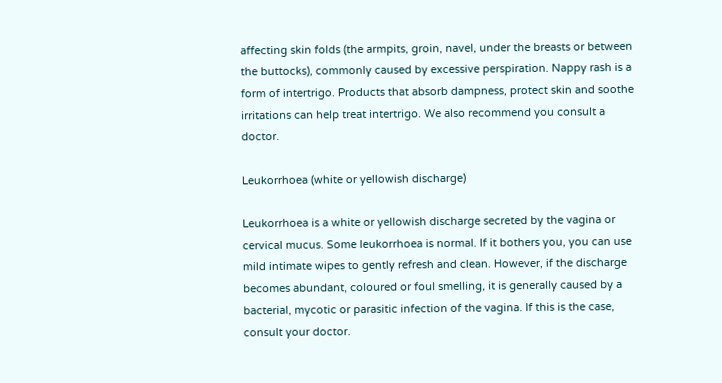affecting skin folds (the armpits, groin, navel, under the breasts or between the buttocks), commonly caused by excessive perspiration. Nappy rash is a form of intertrigo. Products that absorb dampness, protect skin and soothe irritations can help treat intertrigo. We also recommend you consult a doctor.

Leukorrhoea (white or yellowish discharge)

Leukorrhoea is a white or yellowish discharge secreted by the vagina or cervical mucus. Some leukorrhoea is normal. If it bothers you, you can use mild intimate wipes to gently refresh and clean. However, if the discharge becomes abundant, coloured or foul smelling, it is generally caused by a bacterial, mycotic or parasitic infection of the vagina. If this is the case, consult your doctor.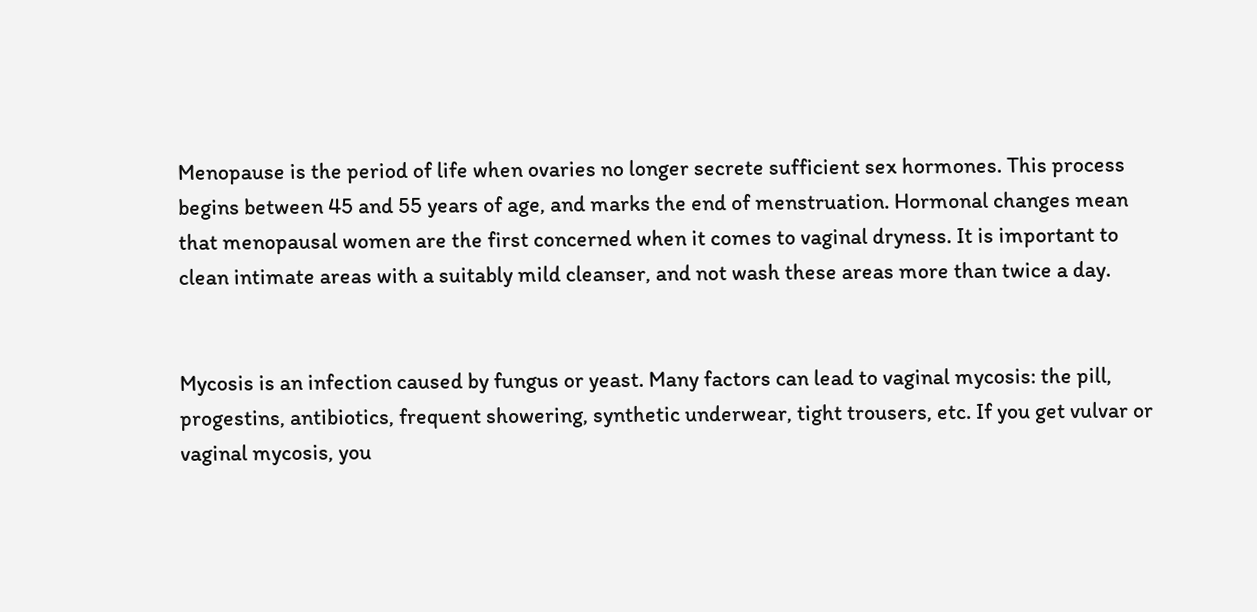Menopause is the period of life when ovaries no longer secrete sufficient sex hormones. This process begins between 45 and 55 years of age, and marks the end of menstruation. Hormonal changes mean that menopausal women are the first concerned when it comes to vaginal dryness. It is important to clean intimate areas with a suitably mild cleanser, and not wash these areas more than twice a day.


Mycosis is an infection caused by fungus or yeast. Many factors can lead to vaginal mycosis: the pill, progestins, antibiotics, frequent showering, synthetic underwear, tight trousers, etc. If you get vulvar or vaginal mycosis, you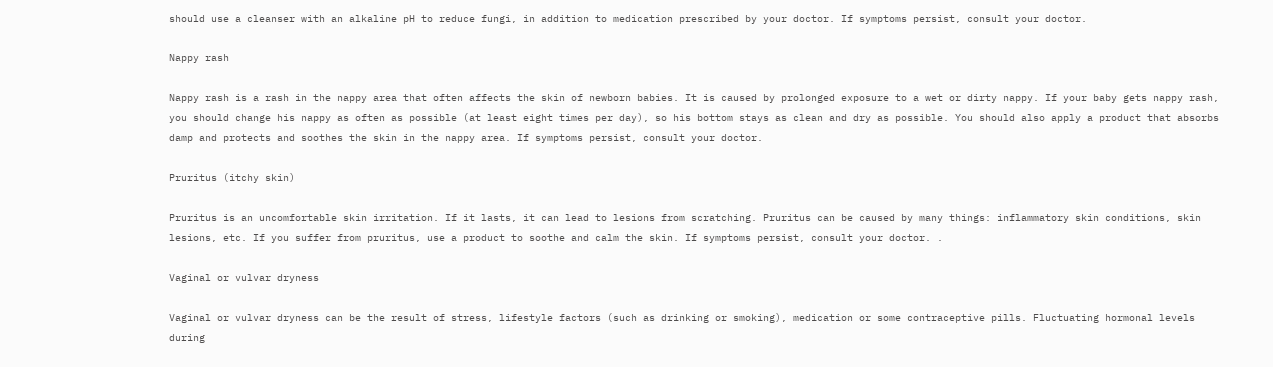should use a cleanser with an alkaline pH to reduce fungi, in addition to medication prescribed by your doctor. If symptoms persist, consult your doctor.

Nappy rash

Nappy rash is a rash in the nappy area that often affects the skin of newborn babies. It is caused by prolonged exposure to a wet or dirty nappy. If your baby gets nappy rash, you should change his nappy as often as possible (at least eight times per day), so his bottom stays as clean and dry as possible. You should also apply a product that absorbs damp and protects and soothes the skin in the nappy area. If symptoms persist, consult your doctor.

Pruritus (itchy skin)

Pruritus is an uncomfortable skin irritation. If it lasts, it can lead to lesions from scratching. Pruritus can be caused by many things: inflammatory skin conditions, skin lesions, etc. If you suffer from pruritus, use a product to soothe and calm the skin. If symptoms persist, consult your doctor. .

Vaginal or vulvar dryness

Vaginal or vulvar dryness can be the result of stress, lifestyle factors (such as drinking or smoking), medication or some contraceptive pills. Fluctuating hormonal levels during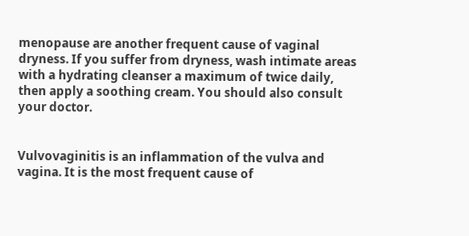menopause are another frequent cause of vaginal dryness. If you suffer from dryness, wash intimate areas with a hydrating cleanser a maximum of twice daily, then apply a soothing cream. You should also consult your doctor.


Vulvovaginitis is an inflammation of the vulva and vagina. It is the most frequent cause of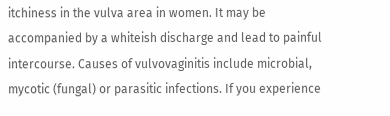itchiness in the vulva area in women. It may be accompanied by a whiteish discharge and lead to painful intercourse. Causes of vulvovaginitis include microbial, mycotic (fungal) or parasitic infections. If you experience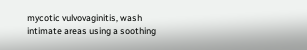mycotic vulvovaginitis, wash intimate areas using a soothing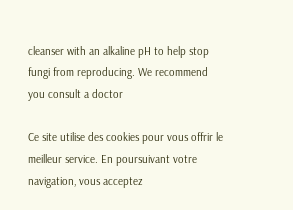cleanser with an alkaline pH to help stop fungi from reproducing. We recommend you consult a doctor

Ce site utilise des cookies pour vous offrir le meilleur service. En poursuivant votre navigation, vous acceptez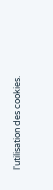l'utilisation des cookies.